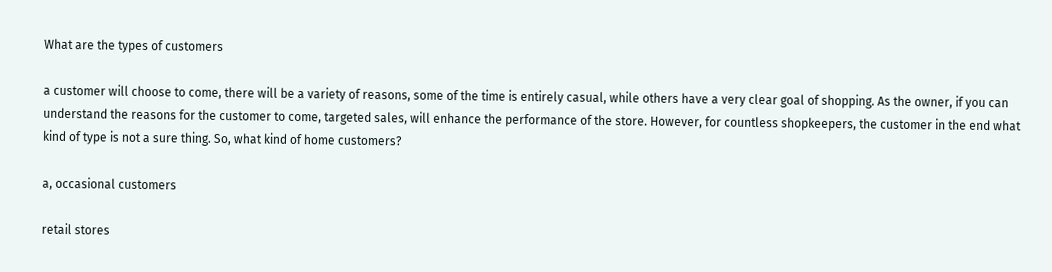What are the types of customers

a customer will choose to come, there will be a variety of reasons, some of the time is entirely casual, while others have a very clear goal of shopping. As the owner, if you can understand the reasons for the customer to come, targeted sales, will enhance the performance of the store. However, for countless shopkeepers, the customer in the end what kind of type is not a sure thing. So, what kind of home customers?

a, occasional customers

retail stores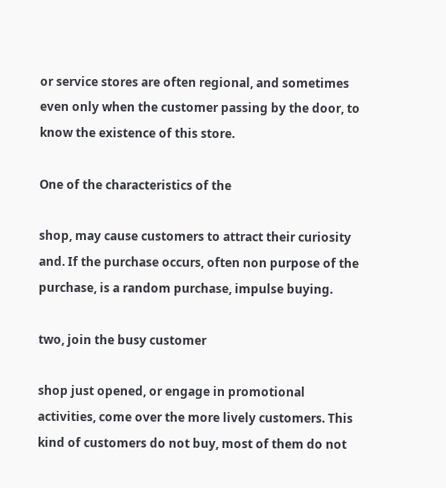or service stores are often regional, and sometimes even only when the customer passing by the door, to know the existence of this store.

One of the characteristics of the

shop, may cause customers to attract their curiosity and. If the purchase occurs, often non purpose of the purchase, is a random purchase, impulse buying.

two, join the busy customer

shop just opened, or engage in promotional activities, come over the more lively customers. This kind of customers do not buy, most of them do not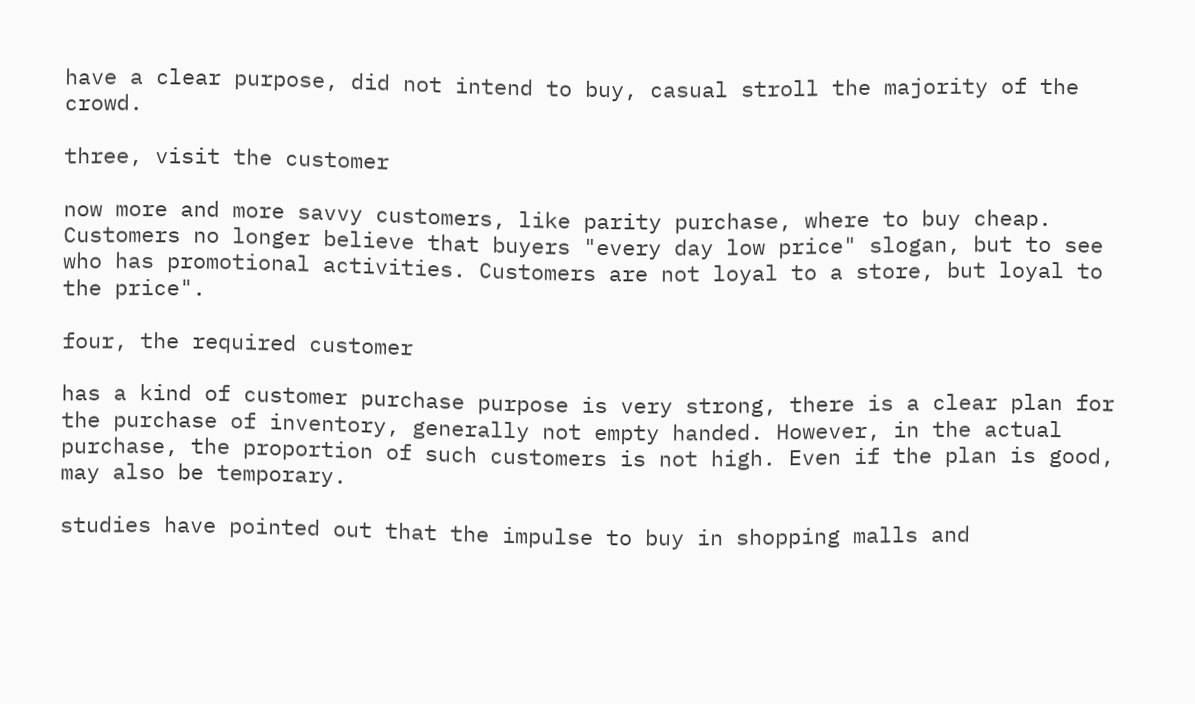have a clear purpose, did not intend to buy, casual stroll the majority of the crowd.

three, visit the customer

now more and more savvy customers, like parity purchase, where to buy cheap. Customers no longer believe that buyers "every day low price" slogan, but to see who has promotional activities. Customers are not loyal to a store, but loyal to the price".

four, the required customer

has a kind of customer purchase purpose is very strong, there is a clear plan for the purchase of inventory, generally not empty handed. However, in the actual purchase, the proportion of such customers is not high. Even if the plan is good, may also be temporary.

studies have pointed out that the impulse to buy in shopping malls and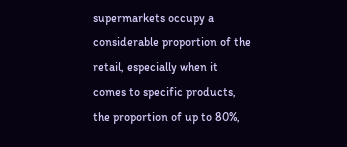supermarkets occupy a considerable proportion of the retail, especially when it comes to specific products, the proportion of up to 80%,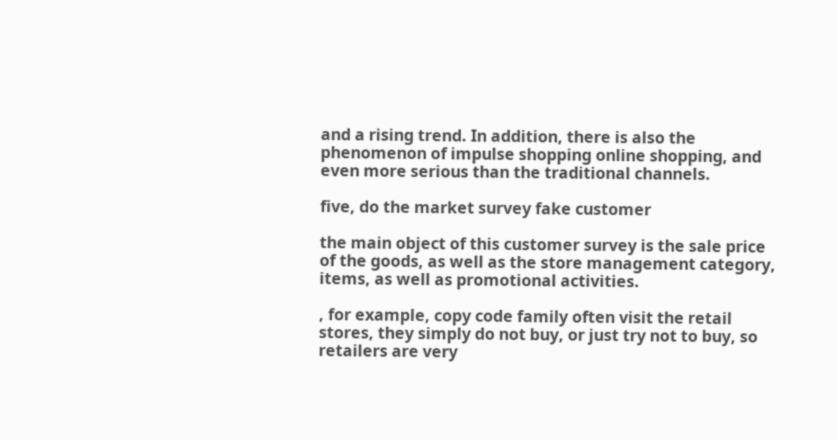and a rising trend. In addition, there is also the phenomenon of impulse shopping online shopping, and even more serious than the traditional channels.

five, do the market survey fake customer

the main object of this customer survey is the sale price of the goods, as well as the store management category, items, as well as promotional activities.

, for example, copy code family often visit the retail stores, they simply do not buy, or just try not to buy, so retailers are very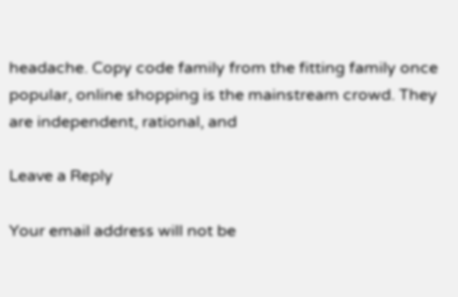headache. Copy code family from the fitting family once popular, online shopping is the mainstream crowd. They are independent, rational, and

Leave a Reply

Your email address will not be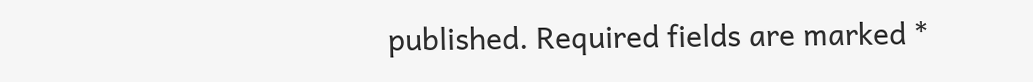published. Required fields are marked *